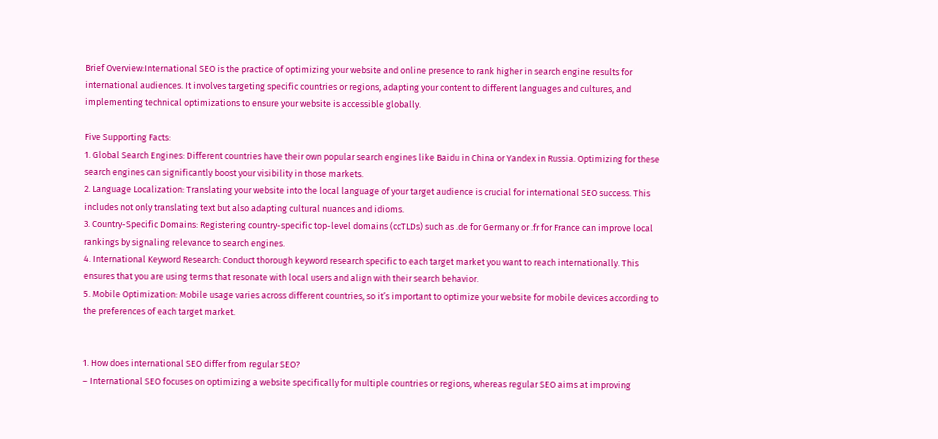Brief Overview:International SEO is the practice of optimizing your website and online presence to rank higher in search engine results for international audiences. It involves targeting specific countries or regions, adapting your content to different languages and cultures, and implementing technical optimizations to ensure your website is accessible globally.

Five Supporting Facts:
1. Global Search Engines: Different countries have their own popular search engines like Baidu in China or Yandex in Russia. Optimizing for these search engines can significantly boost your visibility in those markets.
2. Language Localization: Translating your website into the local language of your target audience is crucial for international SEO success. This includes not only translating text but also adapting cultural nuances and idioms.
3. Country-Specific Domains: Registering country-specific top-level domains (ccTLDs) such as .de for Germany or .fr for France can improve local rankings by signaling relevance to search engines.
4. International Keyword Research: Conduct thorough keyword research specific to each target market you want to reach internationally. This ensures that you are using terms that resonate with local users and align with their search behavior.
5. Mobile Optimization: Mobile usage varies across different countries, so it’s important to optimize your website for mobile devices according to the preferences of each target market.


1. How does international SEO differ from regular SEO?
– International SEO focuses on optimizing a website specifically for multiple countries or regions, whereas regular SEO aims at improving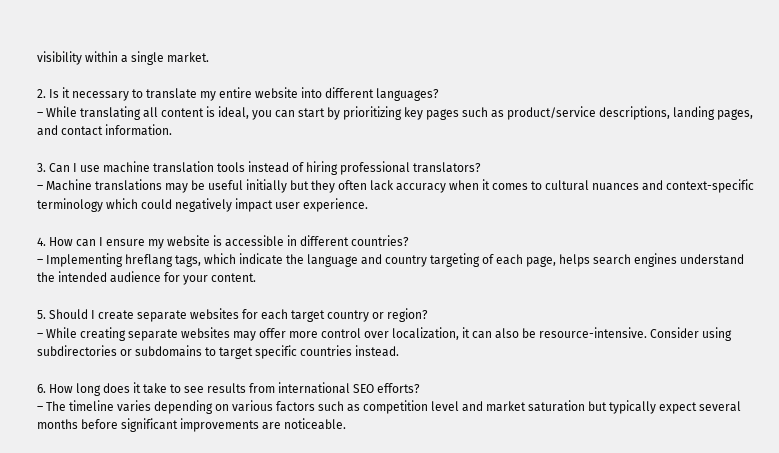visibility within a single market.

2. Is it necessary to translate my entire website into different languages?
– While translating all content is ideal, you can start by prioritizing key pages such as product/service descriptions, landing pages, and contact information.

3. Can I use machine translation tools instead of hiring professional translators?
– Machine translations may be useful initially but they often lack accuracy when it comes to cultural nuances and context-specific terminology which could negatively impact user experience.

4. How can I ensure my website is accessible in different countries?
– Implementing hreflang tags, which indicate the language and country targeting of each page, helps search engines understand the intended audience for your content.

5. Should I create separate websites for each target country or region?
– While creating separate websites may offer more control over localization, it can also be resource-intensive. Consider using subdirectories or subdomains to target specific countries instead.

6. How long does it take to see results from international SEO efforts?
– The timeline varies depending on various factors such as competition level and market saturation but typically expect several months before significant improvements are noticeable.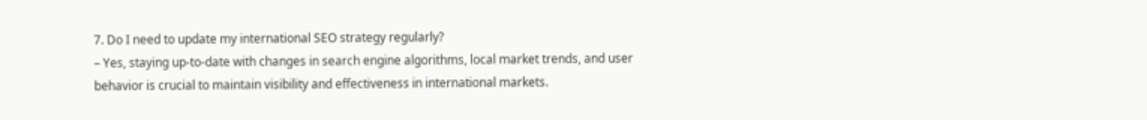7. Do I need to update my international SEO strategy regularly?
– Yes, staying up-to-date with changes in search engine algorithms, local market trends, and user behavior is crucial to maintain visibility and effectiveness in international markets.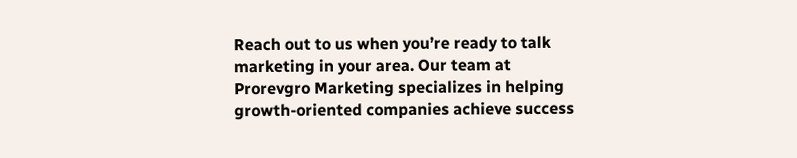Reach out to us when you’re ready to talk marketing in your area. Our team at Prorevgro Marketing specializes in helping growth-oriented companies achieve success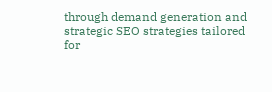through demand generation and strategic SEO strategies tailored for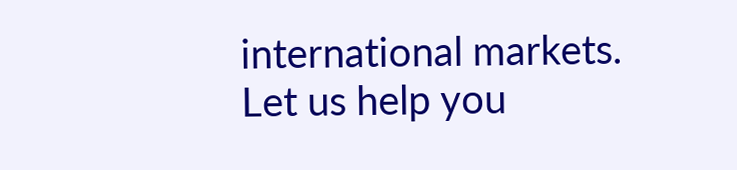international markets. Let us help you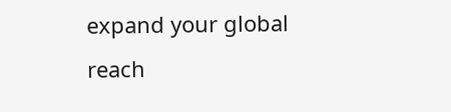expand your global reach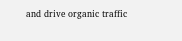and drive organic traffic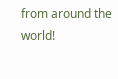from around the world!